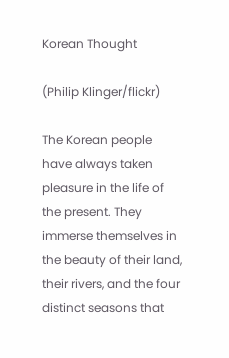Korean Thought

(Philip Klinger/flickr)

The Korean people have always taken pleasure in the life of the present. They immerse themselves in the beauty of their land, their rivers, and the four distinct seasons that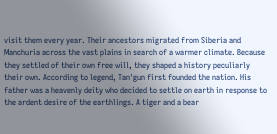visit them every year. Their ancestors migrated from Siberia and Manchuria across the vast plains in search of a warmer climate. Because they settled of their own free will, they shaped a history peculiarly their own. According to legend, Tan'gun first founded the nation. His father was a heavenly deity who decided to settle on earth in response to the ardent desire of the earthlings. A tiger and a bear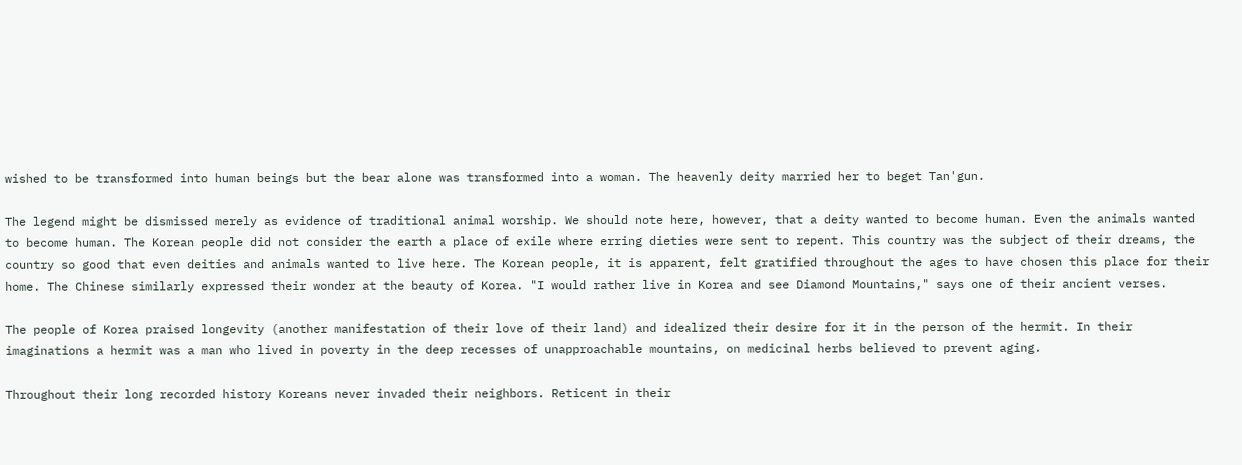wished to be transformed into human beings but the bear alone was transformed into a woman. The heavenly deity married her to beget Tan'gun.

The legend might be dismissed merely as evidence of traditional animal worship. We should note here, however, that a deity wanted to become human. Even the animals wanted to become human. The Korean people did not consider the earth a place of exile where erring dieties were sent to repent. This country was the subject of their dreams, the country so good that even deities and animals wanted to live here. The Korean people, it is apparent, felt gratified throughout the ages to have chosen this place for their home. The Chinese similarly expressed their wonder at the beauty of Korea. "I would rather live in Korea and see Diamond Mountains," says one of their ancient verses.

The people of Korea praised longevity (another manifestation of their love of their land) and idealized their desire for it in the person of the hermit. In their imaginations a hermit was a man who lived in poverty in the deep recesses of unapproachable mountains, on medicinal herbs believed to prevent aging.

Throughout their long recorded history Koreans never invaded their neighbors. Reticent in their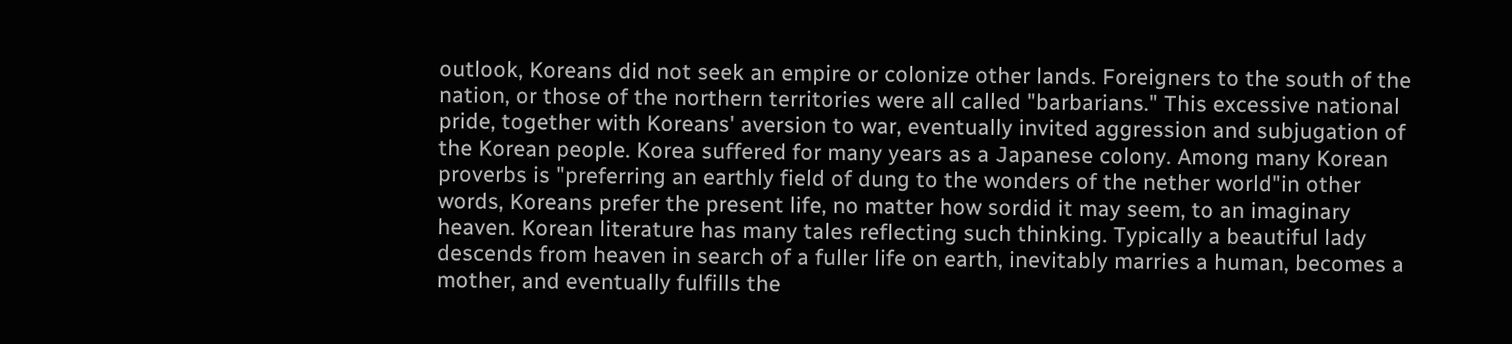outlook, Koreans did not seek an empire or colonize other lands. Foreigners to the south of the nation, or those of the northern territories were all called "barbarians." This excessive national pride, together with Koreans' aversion to war, eventually invited aggression and subjugation of the Korean people. Korea suffered for many years as a Japanese colony. Among many Korean proverbs is "preferring an earthly field of dung to the wonders of the nether world"in other words, Koreans prefer the present life, no matter how sordid it may seem, to an imaginary heaven. Korean literature has many tales reflecting such thinking. Typically a beautiful lady descends from heaven in search of a fuller life on earth, inevitably marries a human, becomes a mother, and eventually fulfills the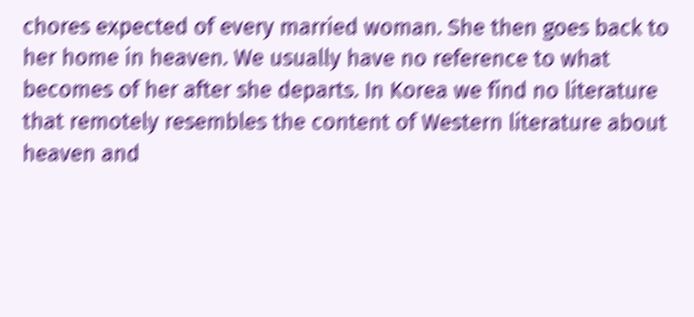chores expected of every married woman. She then goes back to her home in heaven. We usually have no reference to what becomes of her after she departs. In Korea we find no literature that remotely resembles the content of Western literature about heaven and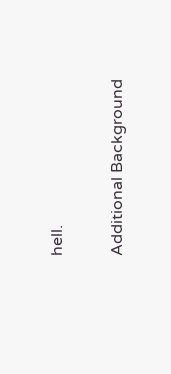hell.

Additional Background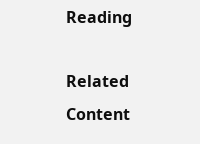Reading

Related Content